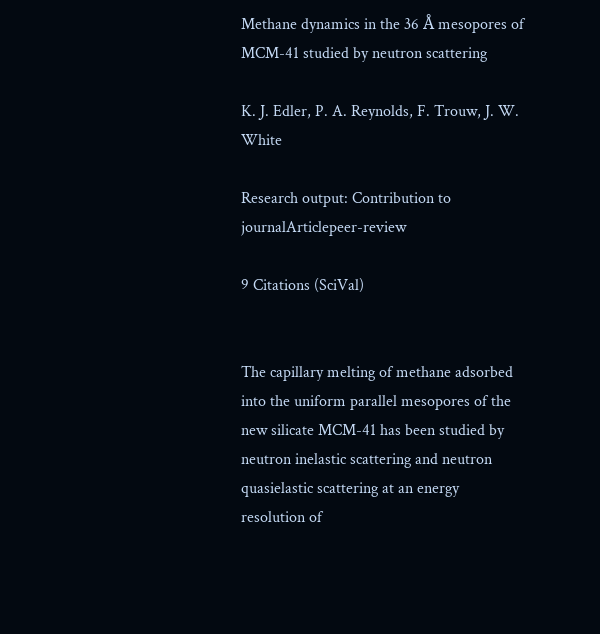Methane dynamics in the 36 Å mesopores of MCM-41 studied by neutron scattering

K. J. Edler, P. A. Reynolds, F. Trouw, J. W. White

Research output: Contribution to journalArticlepeer-review

9 Citations (SciVal)


The capillary melting of methane adsorbed into the uniform parallel mesopores of the new silicate MCM-41 has been studied by neutron inelastic scattering and neutron quasielastic scattering at an energy resolution of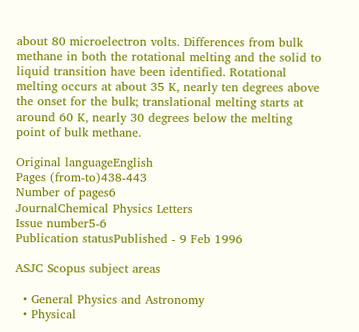about 80 microelectron volts. Differences from bulk methane in both the rotational melting and the solid to liquid transition have been identified. Rotational melting occurs at about 35 K, nearly ten degrees above the onset for the bulk; translational melting starts at around 60 K, nearly 30 degrees below the melting point of bulk methane.

Original languageEnglish
Pages (from-to)438-443
Number of pages6
JournalChemical Physics Letters
Issue number5-6
Publication statusPublished - 9 Feb 1996

ASJC Scopus subject areas

  • General Physics and Astronomy
  • Physical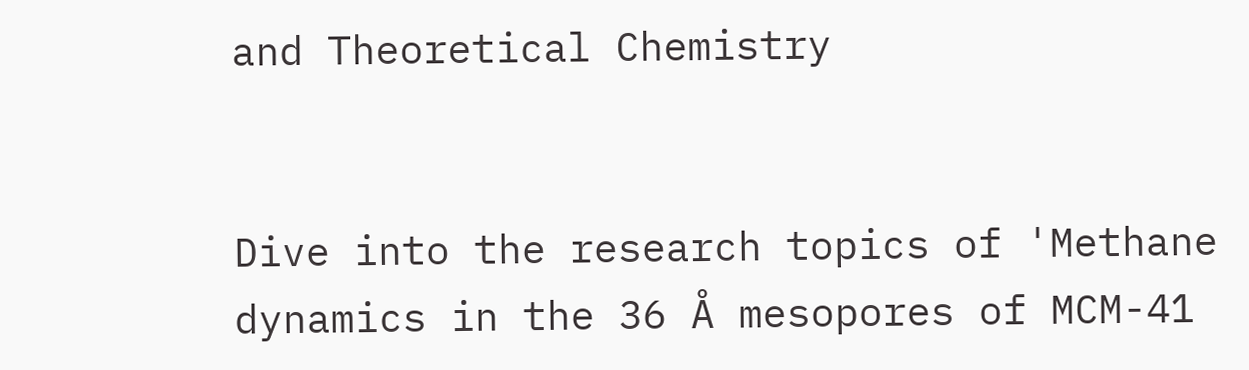and Theoretical Chemistry


Dive into the research topics of 'Methane dynamics in the 36 Å mesopores of MCM-41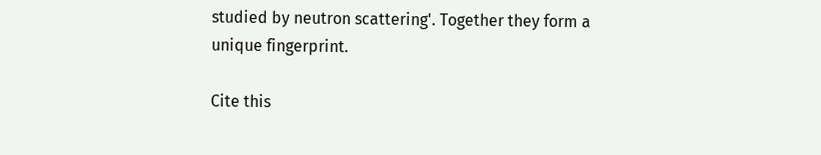studied by neutron scattering'. Together they form a unique fingerprint.

Cite this